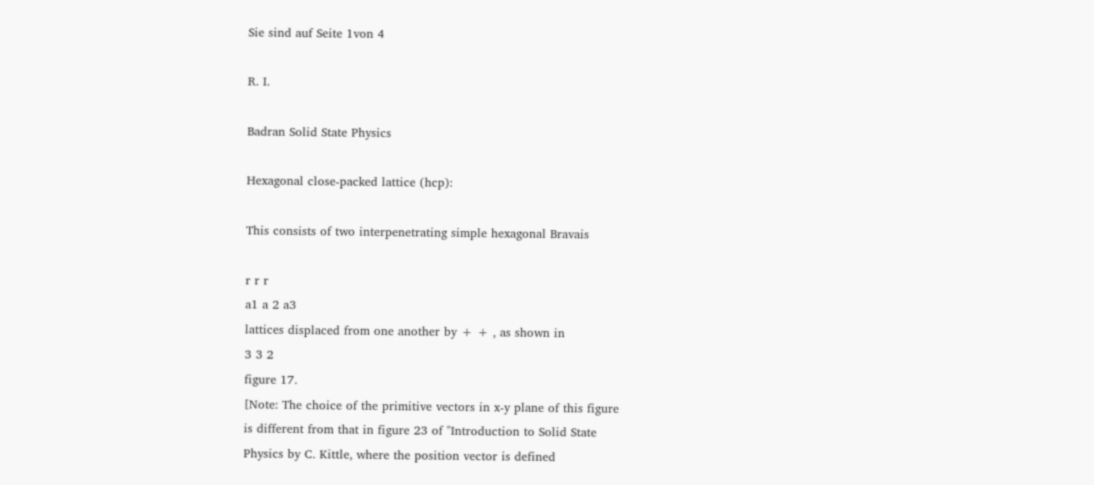Sie sind auf Seite 1von 4

R. I.

Badran Solid State Physics

Hexagonal close-packed lattice (hcp):

This consists of two interpenetrating simple hexagonal Bravais

r r r
a1 a 2 a3
lattices displaced from one another by + + , as shown in
3 3 2
figure 17.
[Note: The choice of the primitive vectors in x-y plane of this figure
is different from that in figure 23 of "Introduction to Solid State
Physics by C. Kittle, where the position vector is defined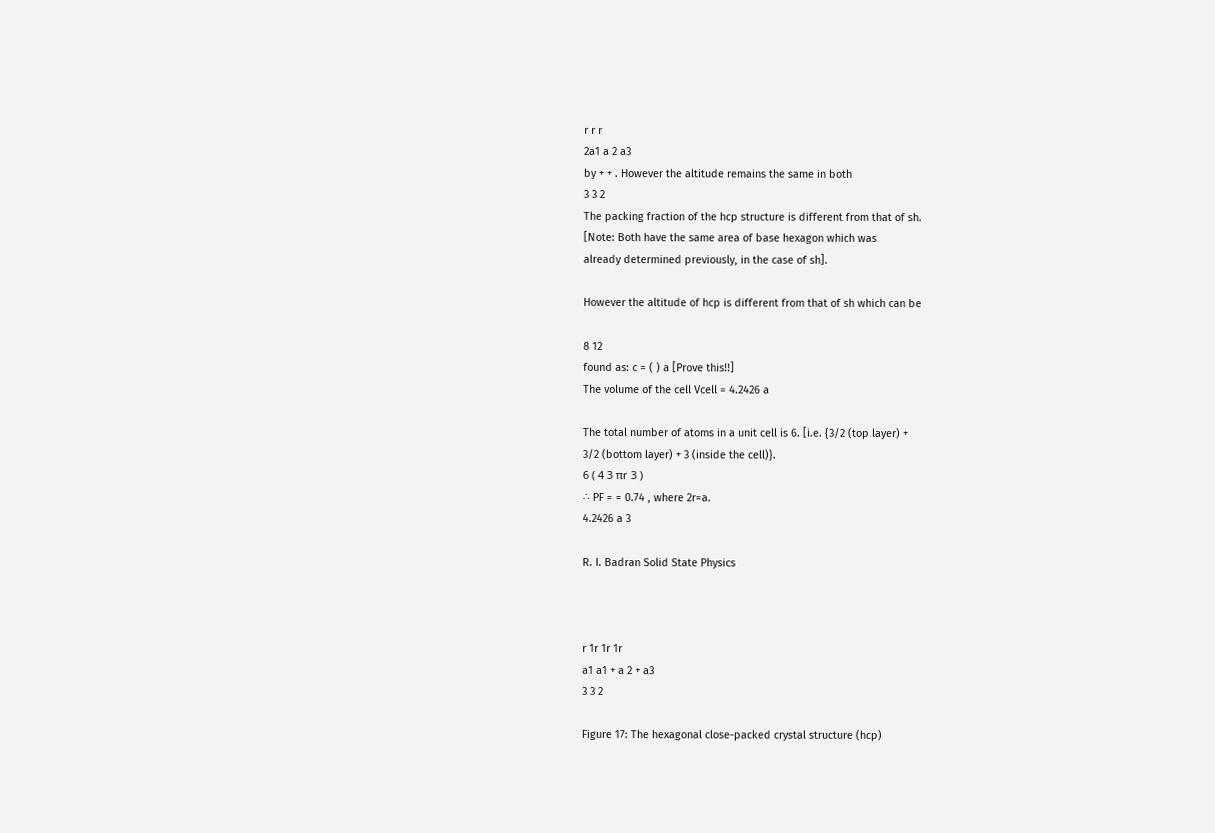r r r
2a1 a 2 a3
by + + . However the altitude remains the same in both
3 3 2
The packing fraction of the hcp structure is different from that of sh.
[Note: Both have the same area of base hexagon which was
already determined previously, in the case of sh].

However the altitude of hcp is different from that of sh which can be

8 12
found as: c = ( ) a [Prove this!!]
The volume of the cell Vcell = 4.2426 a

The total number of atoms in a unit cell is 6. [i.e. {3/2 (top layer) +
3/2 (bottom layer) + 3 (inside the cell)}.
6 ( 4 3 πr 3 )
∴ PF = = 0.74 , where 2r=a.
4.2426 a 3

R. I. Badran Solid State Physics



r 1r 1r 1r
a1 a1 + a 2 + a3
3 3 2

Figure 17: The hexagonal close-packed crystal structure (hcp)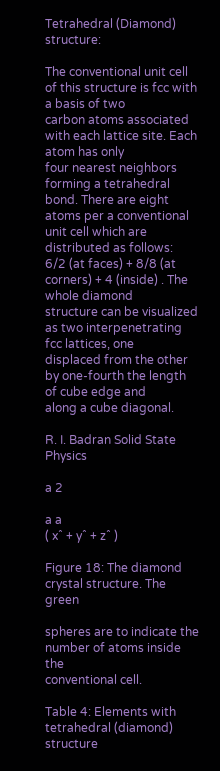Tetrahedral (Diamond) structure:

The conventional unit cell of this structure is fcc with a basis of two
carbon atoms associated with each lattice site. Each atom has only
four nearest neighbors forming a tetrahedral bond. There are eight
atoms per a conventional unit cell which are distributed as follows:
6/2 (at faces) + 8/8 (at corners) + 4 (inside) . The whole diamond
structure can be visualized as two interpenetrating fcc lattices, one
displaced from the other by one-fourth the length of cube edge and
along a cube diagonal.

R. I. Badran Solid State Physics

a 2

a a
( xˆ + yˆ + zˆ )

Figure 18: The diamond crystal structure. The green

spheres are to indicate the number of atoms inside the
conventional cell.

Table 4: Elements with tetrahedral (diamond) structure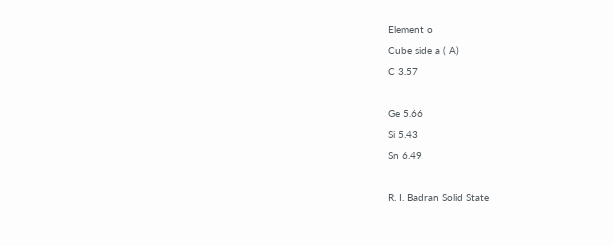Element o
Cube side a ( A)
C 3.57

Ge 5.66
Si 5.43
Sn 6.49

R. I. Badran Solid State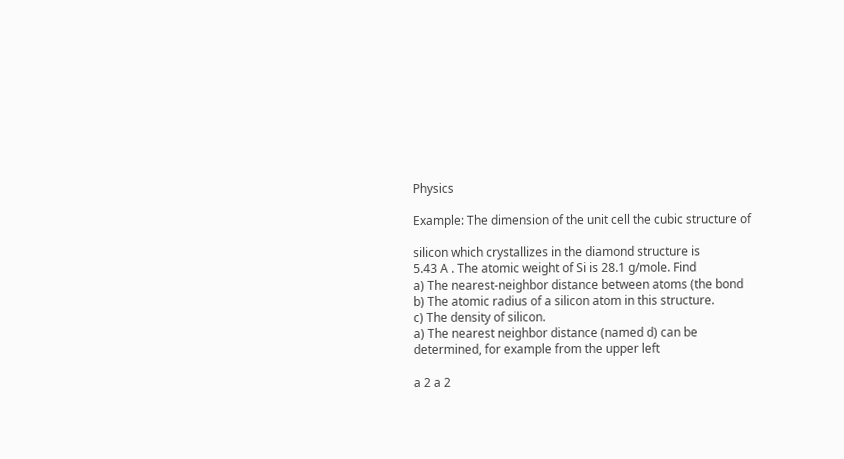Physics

Example: The dimension of the unit cell the cubic structure of

silicon which crystallizes in the diamond structure is
5.43 A . The atomic weight of Si is 28.1 g/mole. Find
a) The nearest-neighbor distance between atoms (the bond
b) The atomic radius of a silicon atom in this structure.
c) The density of silicon.
a) The nearest neighbor distance (named d) can be
determined, for example from the upper left

a 2 a 2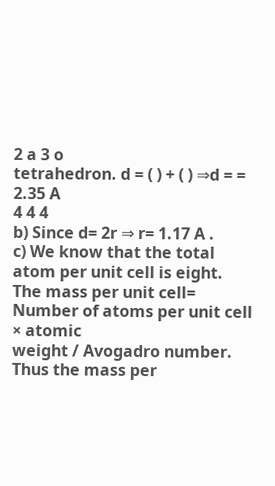2 a 3 o
tetrahedron. d = ( ) + ( ) ⇒d = = 2.35 A
4 4 4
b) Since d= 2r ⇒ r= 1.17 A .
c) We know that the total atom per unit cell is eight.
The mass per unit cell= Number of atoms per unit cell × atomic
weight / Avogadro number.
Thus the mass per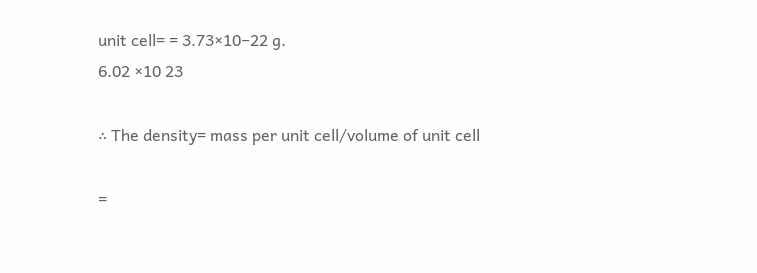unit cell= = 3.73×10−22 g.
6.02 ×10 23

∴ The density= mass per unit cell/volume of unit cell

=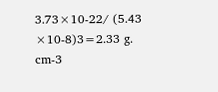3.73×10-22/ (5.43 ×10-8)3=2.33 g. cm-3